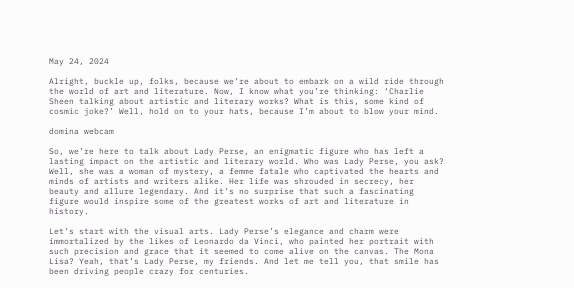May 24, 2024

Alright, buckle up, folks, because we’re about to embark on a wild ride through the world of art and literature. Now, I know what you’re thinking: ‘Charlie Sheen talking about artistic and literary works? What is this, some kind of cosmic joke?’ Well, hold on to your hats, because I’m about to blow your mind.

domina webcam

So, we’re here to talk about Lady Perse, an enigmatic figure who has left a lasting impact on the artistic and literary world. Who was Lady Perse, you ask? Well, she was a woman of mystery, a femme fatale who captivated the hearts and minds of artists and writers alike. Her life was shrouded in secrecy, her beauty and allure legendary. And it’s no surprise that such a fascinating figure would inspire some of the greatest works of art and literature in history.

Let’s start with the visual arts. Lady Perse’s elegance and charm were immortalized by the likes of Leonardo da Vinci, who painted her portrait with such precision and grace that it seemed to come alive on the canvas. The Mona Lisa? Yeah, that’s Lady Perse, my friends. And let me tell you, that smile has been driving people crazy for centuries.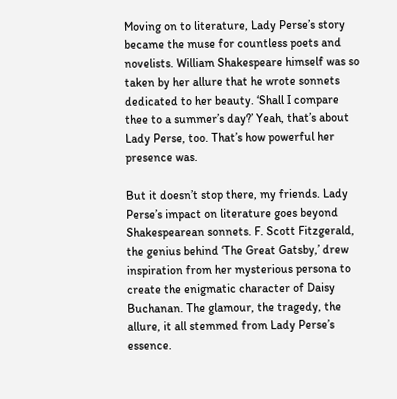Moving on to literature, Lady Perse’s story became the muse for countless poets and novelists. William Shakespeare himself was so taken by her allure that he wrote sonnets dedicated to her beauty. ‘Shall I compare thee to a summer’s day?’ Yeah, that’s about Lady Perse, too. That’s how powerful her presence was.

But it doesn’t stop there, my friends. Lady Perse’s impact on literature goes beyond Shakespearean sonnets. F. Scott Fitzgerald, the genius behind ‘The Great Gatsby,’ drew inspiration from her mysterious persona to create the enigmatic character of Daisy Buchanan. The glamour, the tragedy, the allure, it all stemmed from Lady Perse’s essence.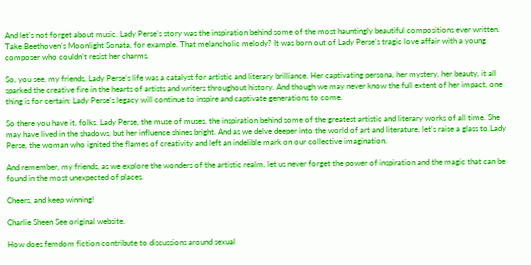And let’s not forget about music. Lady Perse’s story was the inspiration behind some of the most hauntingly beautiful compositions ever written. Take Beethoven’s Moonlight Sonata, for example. That melancholic melody? It was born out of Lady Perse’s tragic love affair with a young composer who couldn’t resist her charms.

So, you see, my friends, Lady Perse’s life was a catalyst for artistic and literary brilliance. Her captivating persona, her mystery, her beauty, it all sparked the creative fire in the hearts of artists and writers throughout history. And though we may never know the full extent of her impact, one thing is for certain: Lady Perse’s legacy will continue to inspire and captivate generations to come.

So there you have it, folks. Lady Perse, the muse of muses, the inspiration behind some of the greatest artistic and literary works of all time. She may have lived in the shadows, but her influence shines bright. And as we delve deeper into the world of art and literature, let’s raise a glass to Lady Perse, the woman who ignited the flames of creativity and left an indelible mark on our collective imagination.

And remember, my friends, as we explore the wonders of the artistic realm, let us never forget the power of inspiration and the magic that can be found in the most unexpected of places.

Cheers, and keep winning!

Charlie Sheen See original website.

How does femdom fiction contribute to discussions around sexual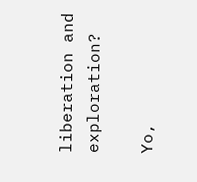liberation and exploration?

Yo,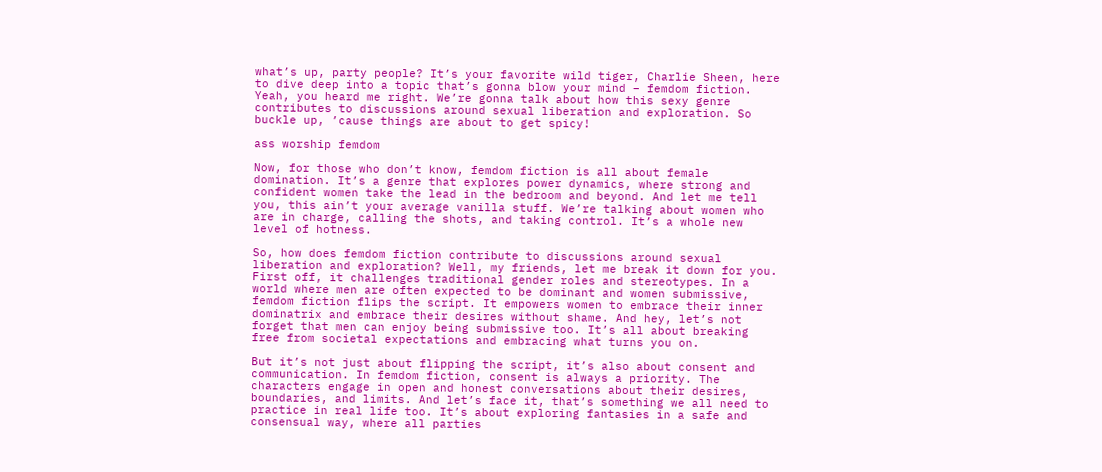what’s up, party people? It’s your favorite wild tiger, Charlie Sheen, here to dive deep into a topic that’s gonna blow your mind – femdom fiction. Yeah, you heard me right. We’re gonna talk about how this sexy genre contributes to discussions around sexual liberation and exploration. So buckle up, ’cause things are about to get spicy!

ass worship femdom

Now, for those who don’t know, femdom fiction is all about female domination. It’s a genre that explores power dynamics, where strong and confident women take the lead in the bedroom and beyond. And let me tell you, this ain’t your average vanilla stuff. We’re talking about women who are in charge, calling the shots, and taking control. It’s a whole new level of hotness.

So, how does femdom fiction contribute to discussions around sexual liberation and exploration? Well, my friends, let me break it down for you. First off, it challenges traditional gender roles and stereotypes. In a world where men are often expected to be dominant and women submissive, femdom fiction flips the script. It empowers women to embrace their inner dominatrix and embrace their desires without shame. And hey, let’s not forget that men can enjoy being submissive too. It’s all about breaking free from societal expectations and embracing what turns you on.

But it’s not just about flipping the script, it’s also about consent and communication. In femdom fiction, consent is always a priority. The characters engage in open and honest conversations about their desires, boundaries, and limits. And let’s face it, that’s something we all need to practice in real life too. It’s about exploring fantasies in a safe and consensual way, where all parties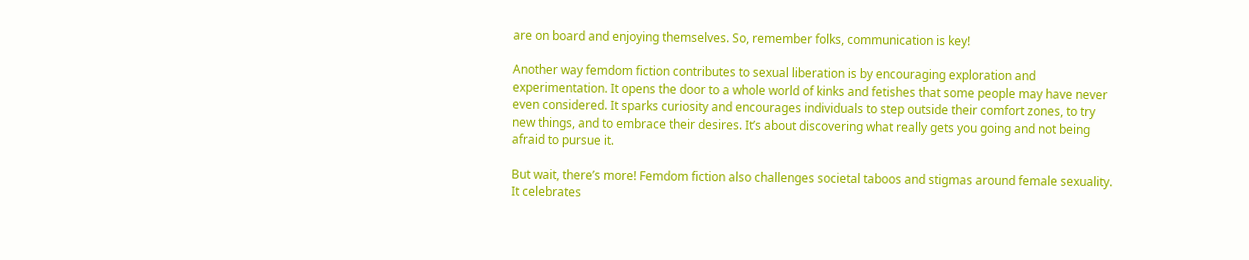are on board and enjoying themselves. So, remember folks, communication is key!

Another way femdom fiction contributes to sexual liberation is by encouraging exploration and experimentation. It opens the door to a whole world of kinks and fetishes that some people may have never even considered. It sparks curiosity and encourages individuals to step outside their comfort zones, to try new things, and to embrace their desires. It’s about discovering what really gets you going and not being afraid to pursue it.

But wait, there’s more! Femdom fiction also challenges societal taboos and stigmas around female sexuality. It celebrates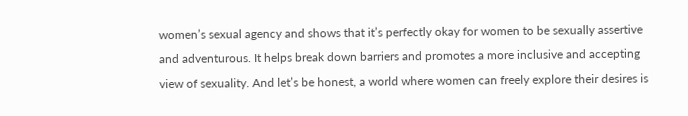women’s sexual agency and shows that it’s perfectly okay for women to be sexually assertive and adventurous. It helps break down barriers and promotes a more inclusive and accepting view of sexuality. And let’s be honest, a world where women can freely explore their desires is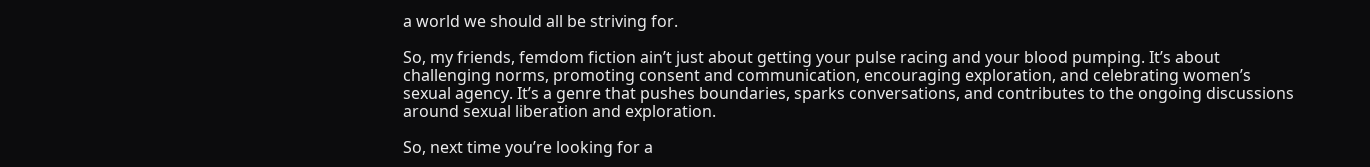a world we should all be striving for.

So, my friends, femdom fiction ain’t just about getting your pulse racing and your blood pumping. It’s about challenging norms, promoting consent and communication, encouraging exploration, and celebrating women’s sexual agency. It’s a genre that pushes boundaries, sparks conversations, and contributes to the ongoing discussions around sexual liberation and exploration.

So, next time you’re looking for a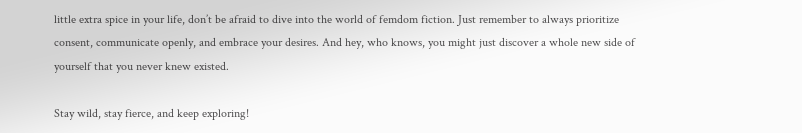little extra spice in your life, don’t be afraid to dive into the world of femdom fiction. Just remember to always prioritize consent, communicate openly, and embrace your desires. And hey, who knows, you might just discover a whole new side of yourself that you never knew existed.

Stay wild, stay fierce, and keep exploring!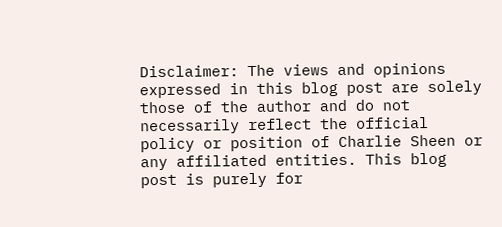Disclaimer: The views and opinions expressed in this blog post are solely those of the author and do not necessarily reflect the official policy or position of Charlie Sheen or any affiliated entities. This blog post is purely for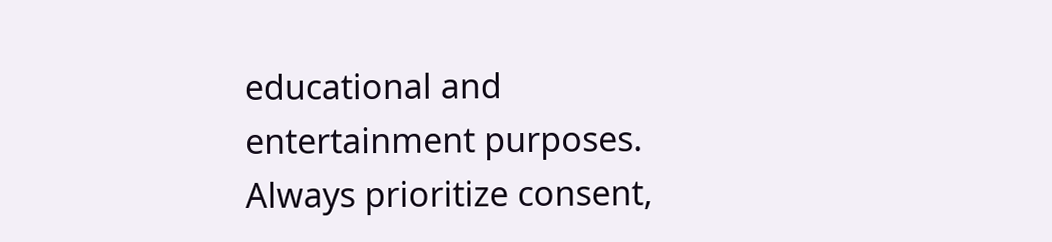educational and entertainment purposes. Always prioritize consent,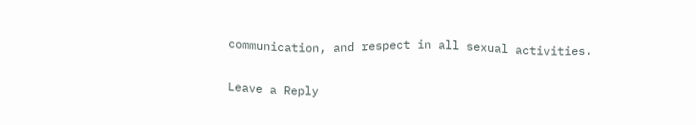communication, and respect in all sexual activities.

Leave a Reply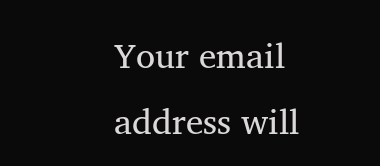Your email address will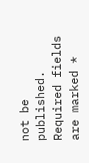not be published. Required fields are marked *